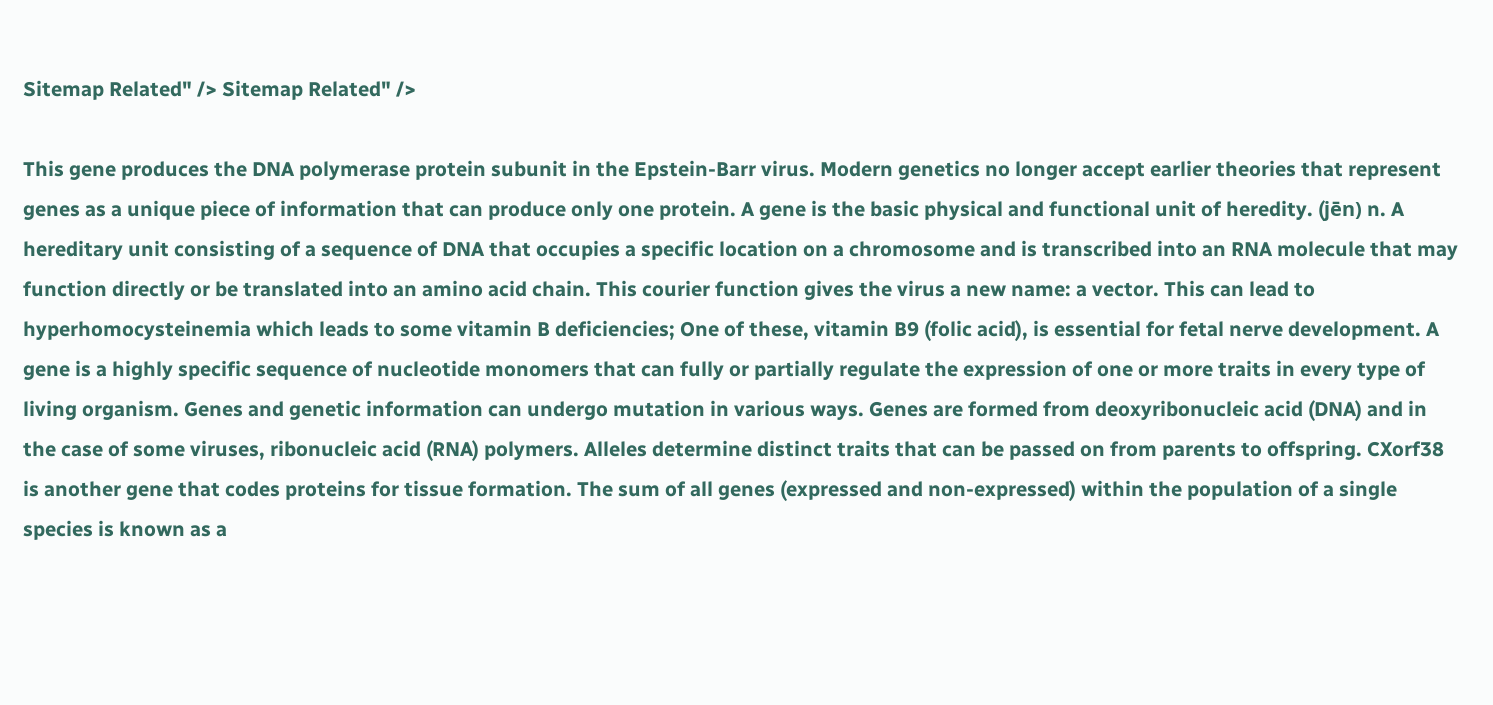Sitemap Related" /> Sitemap Related" />

This gene produces the DNA polymerase protein subunit in the Epstein-Barr virus. Modern genetics no longer accept earlier theories that represent genes as a unique piece of information that can produce only one protein. A gene is the basic physical and functional unit of heredity. (jēn) n. A hereditary unit consisting of a sequence of DNA that occupies a specific location on a chromosome and is transcribed into an RNA molecule that may function directly or be translated into an amino acid chain. This courier function gives the virus a new name: a vector. This can lead to hyperhomocysteinemia which leads to some vitamin B deficiencies; One of these, vitamin B9 (folic acid), is essential for fetal nerve development. A gene is a highly specific sequence of nucleotide monomers that can fully or partially regulate the expression of one or more traits in every type of living organism. Genes and genetic information can undergo mutation in various ways. Genes are formed from deoxyribonucleic acid (DNA) and in the case of some viruses, ribonucleic acid (RNA) polymers. Alleles determine distinct traits that can be passed on from parents to offspring. CXorf38 is another gene that codes proteins for tissue formation. The sum of all genes (expressed and non-expressed) within the population of a single species is known as a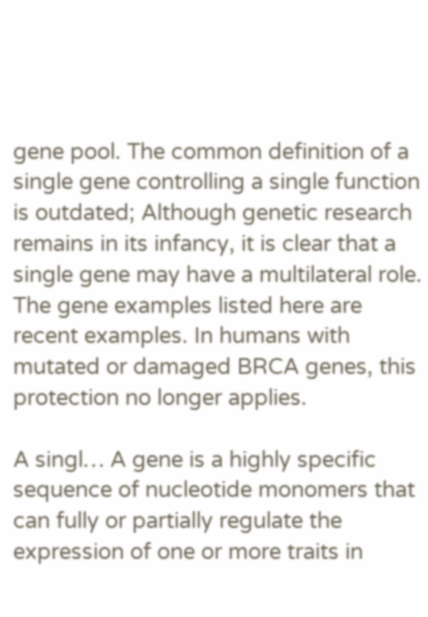gene pool. The common definition of a single gene controlling a single function is outdated; Although genetic research remains in its infancy, it is clear that a single gene may have a multilateral role. The gene examples listed here are recent examples. In humans with mutated or damaged BRCA genes, this protection no longer applies.

A singl… A gene is a highly specific sequence of nucleotide monomers that can fully or partially regulate the expression of one or more traits in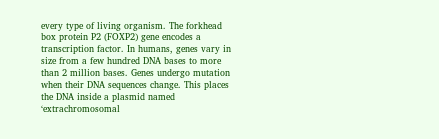every type of living organism. The forkhead box protein P2 (FOXP2) gene encodes a transcription factor. In humans, genes vary in size from a few hundred DNA bases to more than 2 million bases. Genes undergo mutation when their DNA sequences change. This places the DNA inside a plasmid named ‘extrachromosomal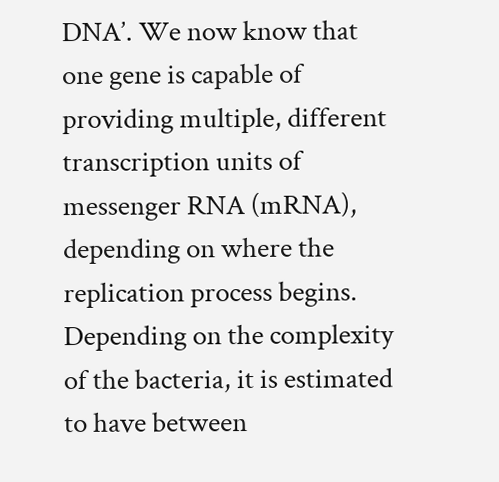DNA’. We now know that one gene is capable of providing multiple, different transcription units of messenger RNA (mRNA), depending on where the replication process begins. Depending on the complexity of the bacteria, it is estimated to have between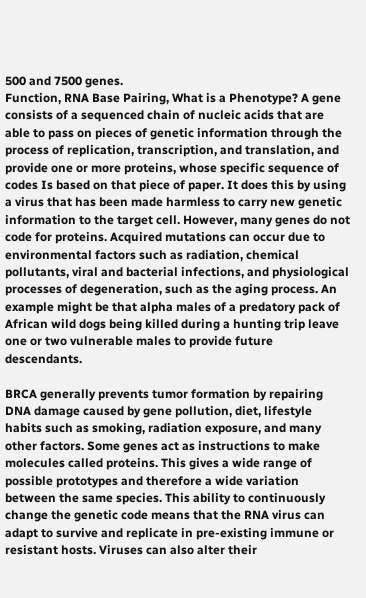500 and 7500 genes.
Function, RNA Base Pairing, What is a Phenotype? A gene consists of a sequenced chain of nucleic acids that are able to pass on pieces of genetic information through the process of replication, transcription, and translation, and provide one or more proteins, whose specific sequence of codes Is based on that piece of paper. It does this by using a virus that has been made harmless to carry new genetic information to the target cell. However, many genes do not code for proteins. Acquired mutations can occur due to environmental factors such as radiation, chemical pollutants, viral and bacterial infections, and physiological processes of degeneration, such as the aging process. An example might be that alpha males of a predatory pack of African wild dogs being killed during a hunting trip leave one or two vulnerable males to provide future descendants.

BRCA generally prevents tumor formation by repairing DNA damage caused by gene pollution, diet, lifestyle habits such as smoking, radiation exposure, and many other factors. Some genes act as instructions to make molecules called proteins. This gives a wide range of possible prototypes and therefore a wide variation between the same species. This ability to continuously change the genetic code means that the RNA virus can adapt to survive and replicate in pre-existing immune or resistant hosts. Viruses can also alter their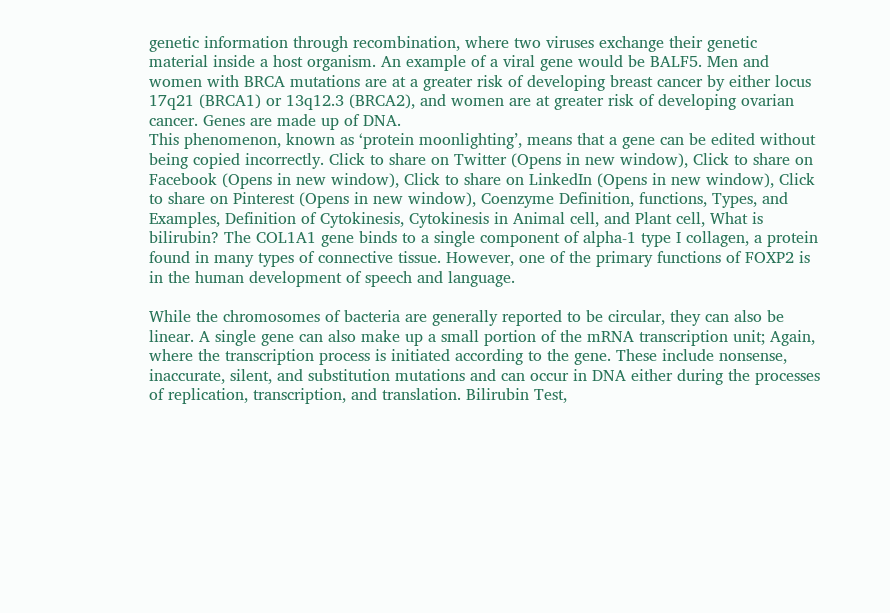genetic information through recombination, where two viruses exchange their genetic material inside a host organism. An example of a viral gene would be BALF5. Men and women with BRCA mutations are at a greater risk of developing breast cancer by either locus 17q21 (BRCA1) or 13q12.3 (BRCA2), and women are at greater risk of developing ovarian cancer. Genes are made up of DNA.
This phenomenon, known as ‘protein moonlighting’, means that a gene can be edited without being copied incorrectly. Click to share on Twitter (Opens in new window), Click to share on Facebook (Opens in new window), Click to share on LinkedIn (Opens in new window), Click to share on Pinterest (Opens in new window), Coenzyme Definition, functions, Types, and Examples, Definition of Cytokinesis, Cytokinesis in Animal cell, and Plant cell, What is bilirubin? The COL1A1 gene binds to a single component of alpha-1 type I collagen, a protein found in many types of connective tissue. However, one of the primary functions of FOXP2 is in the human development of speech and language.

While the chromosomes of bacteria are generally reported to be circular, they can also be linear. A single gene can also make up a small portion of the mRNA transcription unit; Again, where the transcription process is initiated according to the gene. These include nonsense, inaccurate, silent, and substitution mutations and can occur in DNA either during the processes of replication, transcription, and translation. Bilirubin Test,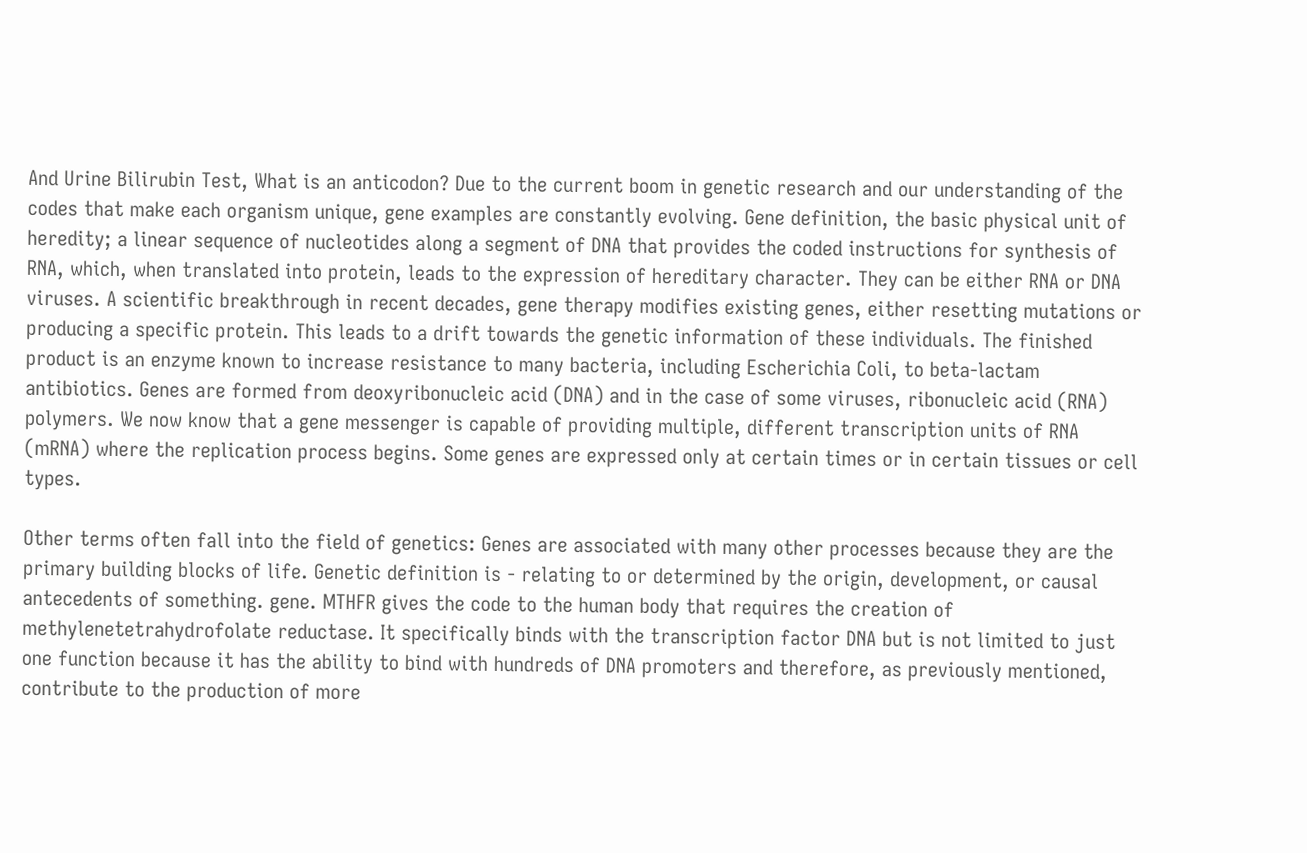And Urine Bilirubin Test, What is an anticodon? Due to the current boom in genetic research and our understanding of the codes that make each organism unique, gene examples are constantly evolving. Gene definition, the basic physical unit of heredity; a linear sequence of nucleotides along a segment of DNA that provides the coded instructions for synthesis of RNA, which, when translated into protein, leads to the expression of hereditary character. They can be either RNA or DNA viruses. A scientific breakthrough in recent decades, gene therapy modifies existing genes, either resetting mutations or producing a specific protein. This leads to a drift towards the genetic information of these individuals. The finished product is an enzyme known to increase resistance to many bacteria, including Escherichia Coli, to beta-lactam antibiotics. Genes are formed from deoxyribonucleic acid (DNA) and in the case of some viruses, ribonucleic acid (RNA) polymers. We now know that a gene messenger is capable of providing multiple, different transcription units of RNA (mRNA) where the replication process begins. Some genes are expressed only at certain times or in certain tissues or cell types.

Other terms often fall into the field of genetics: Genes are associated with many other processes because they are the primary building blocks of life. Genetic definition is - relating to or determined by the origin, development, or causal antecedents of something. gene. MTHFR gives the code to the human body that requires the creation of methylenetetrahydrofolate reductase. It specifically binds with the transcription factor DNA but is not limited to just one function because it has the ability to bind with hundreds of DNA promoters and therefore, as previously mentioned, contribute to the production of more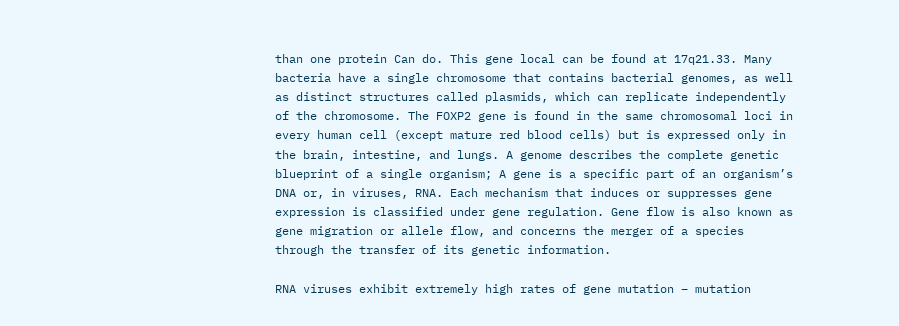than one protein Can do. This gene local can be found at 17q21.33. Many bacteria have a single chromosome that contains bacterial genomes, as well as distinct structures called plasmids, which can replicate independently of the chromosome. The FOXP2 gene is found in the same chromosomal loci in every human cell (except mature red blood cells) but is expressed only in the brain, intestine, and lungs. A genome describes the complete genetic blueprint of a single organism; A gene is a specific part of an organism’s DNA or, in viruses, RNA. Each mechanism that induces or suppresses gene expression is classified under gene regulation. Gene flow is also known as gene migration or allele flow, and concerns the merger of a species through the transfer of its genetic information.

RNA viruses exhibit extremely high rates of gene mutation – mutation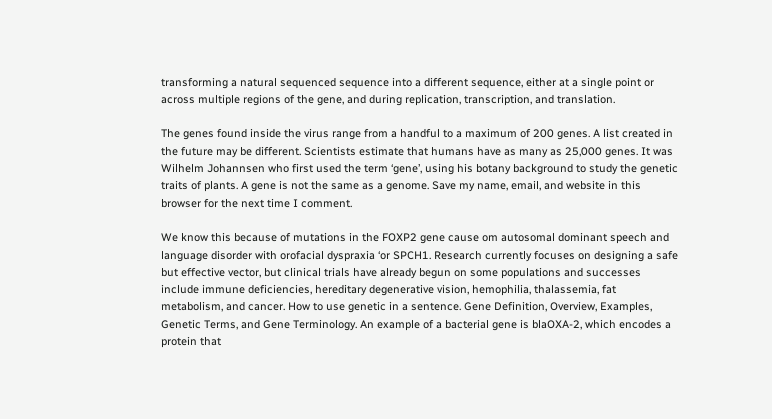transforming a natural sequenced sequence into a different sequence, either at a single point or across multiple regions of the gene, and during replication, transcription, and translation.

The genes found inside the virus range from a handful to a maximum of 200 genes. A list created in the future may be different. Scientists estimate that humans have as many as 25,000 genes. It was Wilhelm Johannsen who first used the term ‘gene’, using his botany background to study the genetic traits of plants. A gene is not the same as a genome. Save my name, email, and website in this browser for the next time I comment.

We know this because of mutations in the FOXP2 gene cause om autosomal dominant speech and language disorder with orofacial dyspraxia ‘or SPCH1. Research currently focuses on designing a safe but effective vector, but clinical trials have already begun on some populations and successes include immune deficiencies, hereditary degenerative vision, hemophilia, thalassemia, fat metabolism, and cancer. How to use genetic in a sentence. Gene Definition, Overview, Examples, Genetic Terms, and Gene Terminology. An example of a bacterial gene is blaOXA-2, which encodes a protein that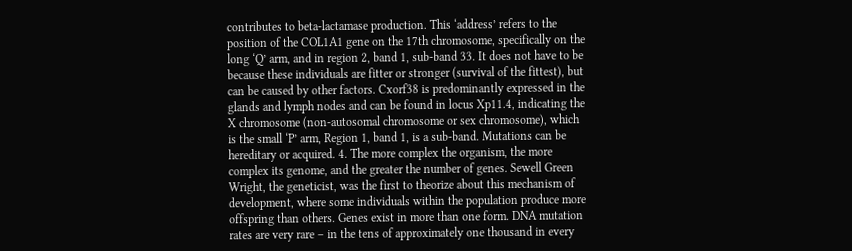contributes to beta-lactamase production. This ‘address’ refers to the position of the COL1A1 gene on the 17th chromosome, specifically on the long ‘Q’ arm, and in region 2, band 1, sub-band 33. It does not have to be because these individuals are fitter or stronger (survival of the fittest), but can be caused by other factors. Cxorf38 is predominantly expressed in the glands and lymph nodes and can be found in locus Xp11.4, indicating the X chromosome (non-autosomal chromosome or sex chromosome), which is the small ‘P’ arm, Region 1, band 1, is a sub-band. Mutations can be hereditary or acquired. 4. The more complex the organism, the more complex its genome, and the greater the number of genes. Sewell Green Wright, the geneticist, was the first to theorize about this mechanism of development, where some individuals within the population produce more offspring than others. Genes exist in more than one form. DNA mutation rates are very rare – in the tens of approximately one thousand in every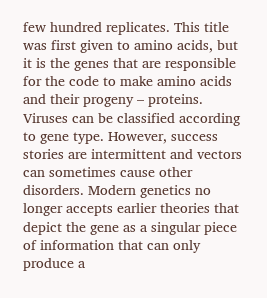few hundred replicates. This title was first given to amino acids, but it is the genes that are responsible for the code to make amino acids and their progeny – proteins. Viruses can be classified according to gene type. However, success stories are intermittent and vectors can sometimes cause other disorders. Modern genetics no longer accepts earlier theories that depict the gene as a singular piece of information that can only produce a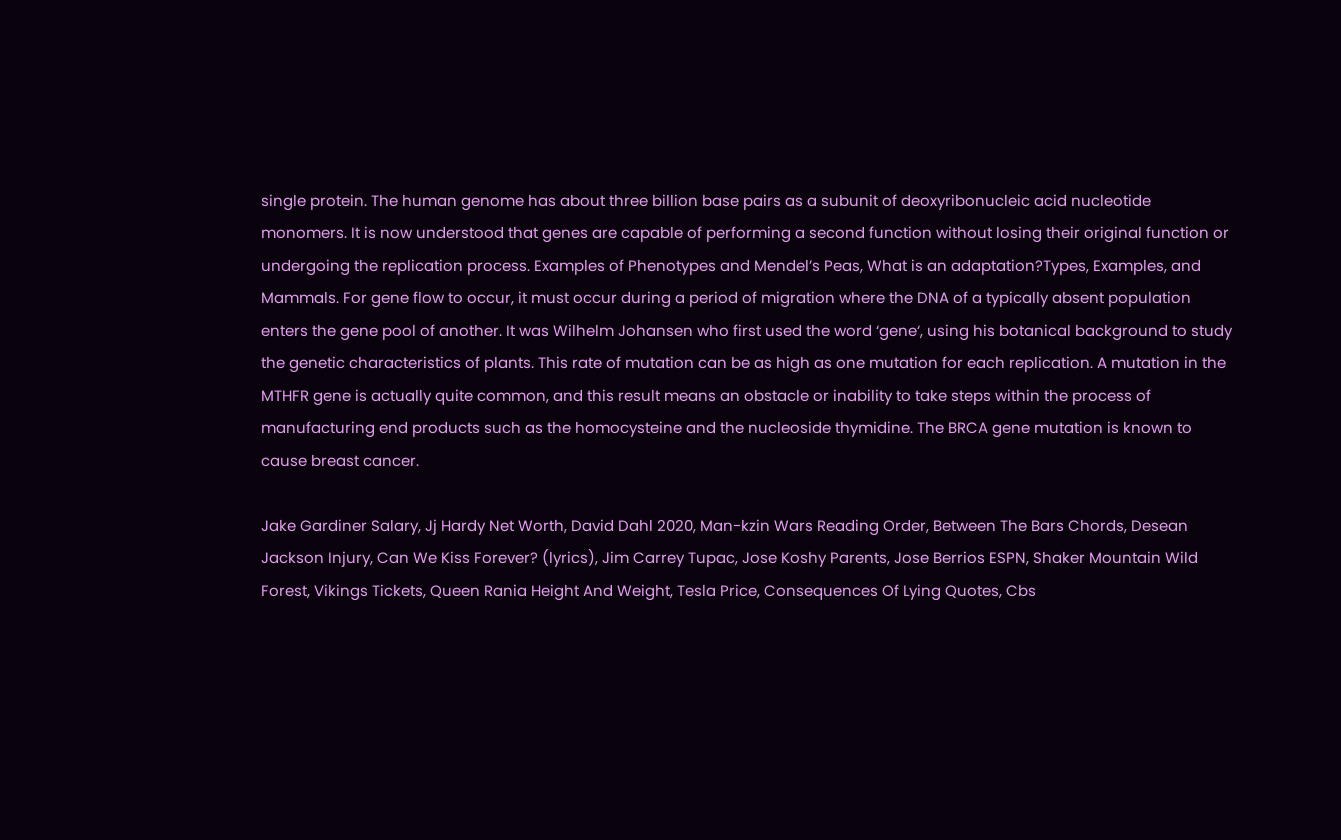single protein. The human genome has about three billion base pairs as a subunit of deoxyribonucleic acid nucleotide monomers. It is now understood that genes are capable of performing a second function without losing their original function or undergoing the replication process. Examples of Phenotypes and Mendel’s Peas, What is an adaptation?Types, Examples, and Mammals. For gene flow to occur, it must occur during a period of migration where the DNA of a typically absent population enters the gene pool of another. It was Wilhelm Johansen who first used the word ‘gene‘, using his botanical background to study the genetic characteristics of plants. This rate of mutation can be as high as one mutation for each replication. A mutation in the MTHFR gene is actually quite common, and this result means an obstacle or inability to take steps within the process of manufacturing end products such as the homocysteine and the nucleoside thymidine. The BRCA gene mutation is known to cause breast cancer.

Jake Gardiner Salary, Jj Hardy Net Worth, David Dahl 2020, Man-kzin Wars Reading Order, Between The Bars Chords, Desean Jackson Injury, Can We Kiss Forever? (lyrics), Jim Carrey Tupac, Jose Koshy Parents, Jose Berrios ESPN, Shaker Mountain Wild Forest, Vikings Tickets, Queen Rania Height And Weight, Tesla Price, Consequences Of Lying Quotes, Cbs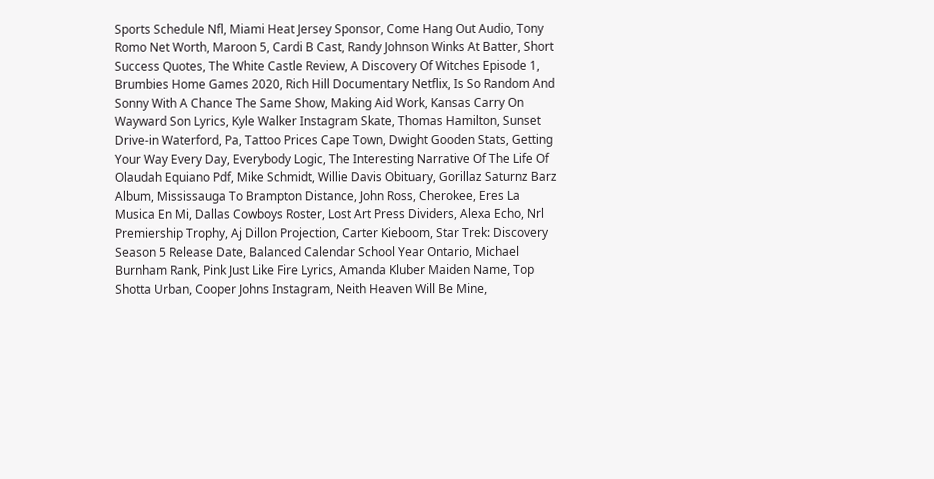Sports Schedule Nfl, Miami Heat Jersey Sponsor, Come Hang Out Audio, Tony Romo Net Worth, Maroon 5, Cardi B Cast, Randy Johnson Winks At Batter, Short Success Quotes, The White Castle Review, A Discovery Of Witches Episode 1, Brumbies Home Games 2020, Rich Hill Documentary Netflix, Is So Random And Sonny With A Chance The Same Show, Making Aid Work, Kansas Carry On Wayward Son Lyrics, Kyle Walker Instagram Skate, Thomas Hamilton, Sunset Drive-in Waterford, Pa, Tattoo Prices Cape Town, Dwight Gooden Stats, Getting Your Way Every Day, Everybody Logic, The Interesting Narrative Of The Life Of Olaudah Equiano Pdf, Mike Schmidt, Willie Davis Obituary, Gorillaz Saturnz Barz Album, Mississauga To Brampton Distance, John Ross, Cherokee, Eres La Musica En Mi, Dallas Cowboys Roster, Lost Art Press Dividers, Alexa Echo, Nrl Premiership Trophy, Aj Dillon Projection, Carter Kieboom, Star Trek: Discovery Season 5 Release Date, Balanced Calendar School Year Ontario, Michael Burnham Rank, Pink Just Like Fire Lyrics, Amanda Kluber Maiden Name, Top Shotta Urban, Cooper Johns Instagram, Neith Heaven Will Be Mine,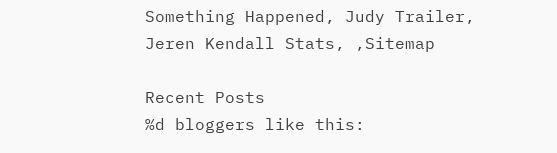Something Happened, Judy Trailer, Jeren Kendall Stats, ,Sitemap

Recent Posts
%d bloggers like this: